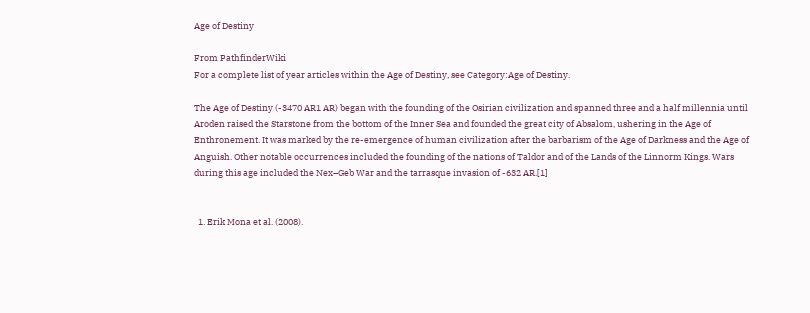Age of Destiny

From PathfinderWiki
For a complete list of year articles within the Age of Destiny, see Category:Age of Destiny.

The Age of Destiny (-3470 AR1 AR) began with the founding of the Osirian civilization and spanned three and a half millennia until Aroden raised the Starstone from the bottom of the Inner Sea and founded the great city of Absalom, ushering in the Age of Enthronement. It was marked by the re-emergence of human civilization after the barbarism of the Age of Darkness and the Age of Anguish. Other notable occurrences included the founding of the nations of Taldor and of the Lands of the Linnorm Kings. Wars during this age included the Nex–Geb War and the tarrasque invasion of -632 AR.[1]


  1. Erik Mona et al. (2008).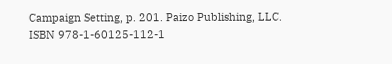Campaign Setting, p. 201. Paizo Publishing, LLC. ISBN 978-1-60125-112-1